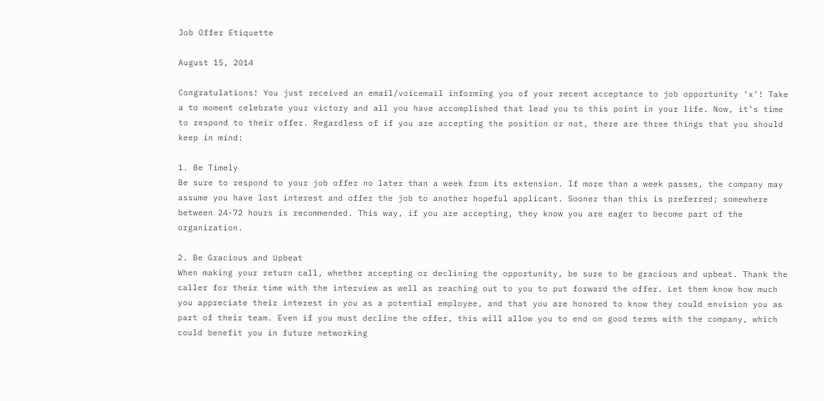Job Offer Etiquette

August 15, 2014

Congratulations! You just received an email/voicemail informing you of your recent acceptance to job opportunity ‘x’! Take a to moment celebrate your victory and all you have accomplished that lead you to this point in your life. Now, it’s time to respond to their offer. Regardless of if you are accepting the position or not, there are three things that you should keep in mind:

1. Be Timely
Be sure to respond to your job offer no later than a week from its extension. If more than a week passes, the company may assume you have lost interest and offer the job to another hopeful applicant. Sooner than this is preferred; somewhere between 24-72 hours is recommended. This way, if you are accepting, they know you are eager to become part of the organization.

2. Be Gracious and Upbeat
When making your return call, whether accepting or declining the opportunity, be sure to be gracious and upbeat. Thank the caller for their time with the interview as well as reaching out to you to put forward the offer. Let them know how much you appreciate their interest in you as a potential employee, and that you are honored to know they could envision you as part of their team. Even if you must decline the offer, this will allow you to end on good terms with the company, which could benefit you in future networking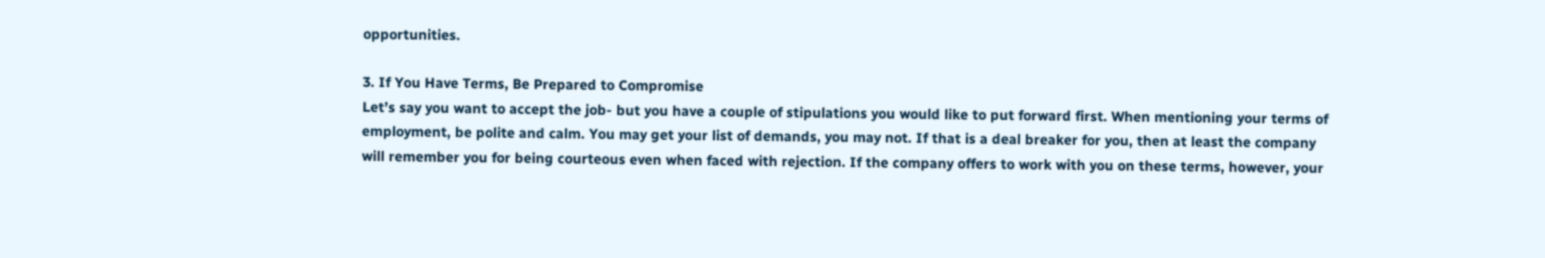opportunities.

3. If You Have Terms, Be Prepared to Compromise
Let’s say you want to accept the job- but you have a couple of stipulations you would like to put forward first. When mentioning your terms of employment, be polite and calm. You may get your list of demands, you may not. If that is a deal breaker for you, then at least the company will remember you for being courteous even when faced with rejection. If the company offers to work with you on these terms, however, your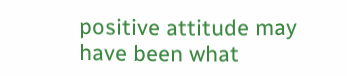positive attitude may have been what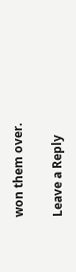won them over.

Leave a Reply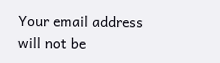Your email address will not be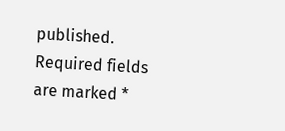published. Required fields are marked *